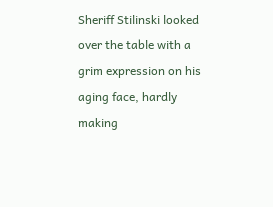Sheriff Stilinski looked over the table with a grim expression on his aging face, hardly making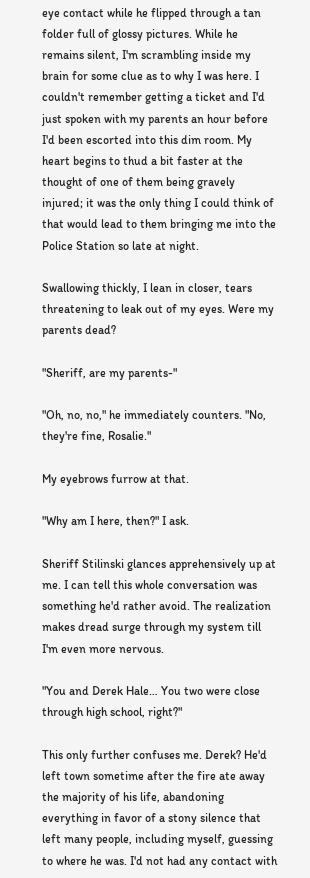eye contact while he flipped through a tan folder full of glossy pictures. While he remains silent, I'm scrambling inside my brain for some clue as to why I was here. I couldn't remember getting a ticket and I'd just spoken with my parents an hour before I'd been escorted into this dim room. My heart begins to thud a bit faster at the thought of one of them being gravely injured; it was the only thing I could think of that would lead to them bringing me into the Police Station so late at night.

Swallowing thickly, I lean in closer, tears threatening to leak out of my eyes. Were my parents dead?

"Sheriff, are my parents-"

"Oh, no, no," he immediately counters. "No, they're fine, Rosalie."

My eyebrows furrow at that.

"Why am I here, then?" I ask.

Sheriff Stilinski glances apprehensively up at me. I can tell this whole conversation was something he'd rather avoid. The realization makes dread surge through my system till I'm even more nervous.

"You and Derek Hale… You two were close through high school, right?"

This only further confuses me. Derek? He'd left town sometime after the fire ate away the majority of his life, abandoning everything in favor of a stony silence that left many people, including myself, guessing to where he was. I'd not had any contact with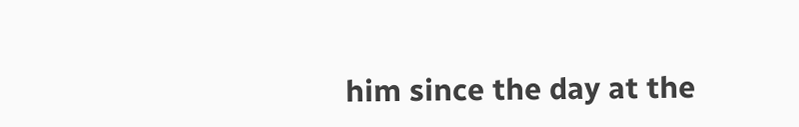him since the day at the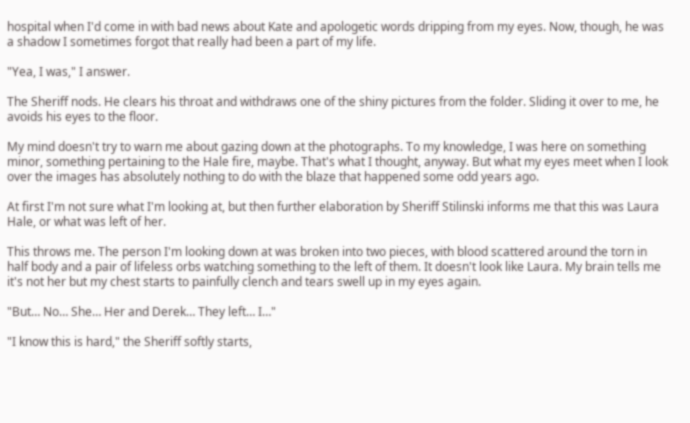hospital when I'd come in with bad news about Kate and apologetic words dripping from my eyes. Now, though, he was a shadow I sometimes forgot that really had been a part of my life.

"Yea, I was," I answer.

The Sheriff nods. He clears his throat and withdraws one of the shiny pictures from the folder. Sliding it over to me, he avoids his eyes to the floor.

My mind doesn't try to warn me about gazing down at the photographs. To my knowledge, I was here on something minor, something pertaining to the Hale fire, maybe. That's what I thought, anyway. But what my eyes meet when I look over the images has absolutely nothing to do with the blaze that happened some odd years ago.

At first I'm not sure what I'm looking at, but then further elaboration by Sheriff Stilinski informs me that this was Laura Hale, or what was left of her.

This throws me. The person I'm looking down at was broken into two pieces, with blood scattered around the torn in half body and a pair of lifeless orbs watching something to the left of them. It doesn't look like Laura. My brain tells me it's not her but my chest starts to painfully clench and tears swell up in my eyes again.

"But… No… She… Her and Derek… They left… I…"

"I know this is hard," the Sheriff softly starts,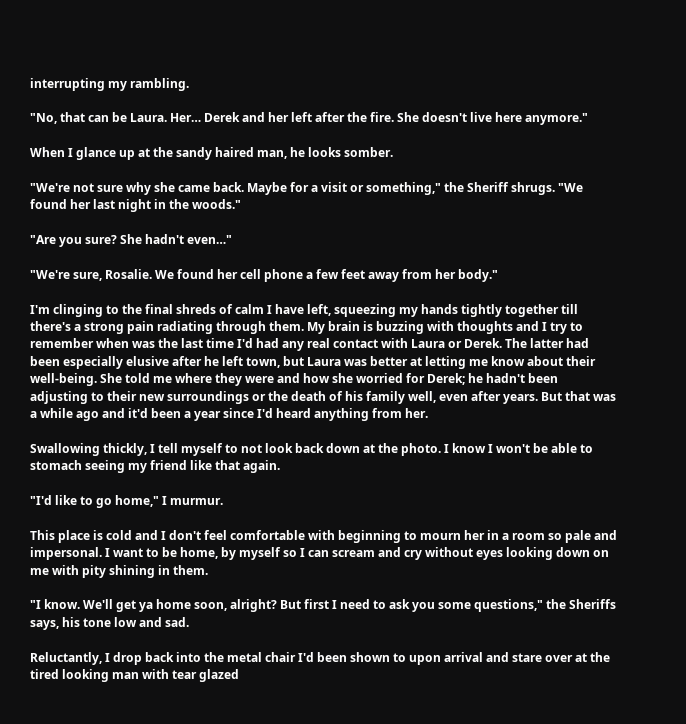interrupting my rambling.

"No, that can be Laura. Her… Derek and her left after the fire. She doesn't live here anymore."

When I glance up at the sandy haired man, he looks somber.

"We're not sure why she came back. Maybe for a visit or something," the Sheriff shrugs. "We found her last night in the woods."

"Are you sure? She hadn't even…"

"We're sure, Rosalie. We found her cell phone a few feet away from her body."

I'm clinging to the final shreds of calm I have left, squeezing my hands tightly together till there's a strong pain radiating through them. My brain is buzzing with thoughts and I try to remember when was the last time I'd had any real contact with Laura or Derek. The latter had been especially elusive after he left town, but Laura was better at letting me know about their well-being. She told me where they were and how she worried for Derek; he hadn't been adjusting to their new surroundings or the death of his family well, even after years. But that was a while ago and it'd been a year since I'd heard anything from her.

Swallowing thickly, I tell myself to not look back down at the photo. I know I won't be able to stomach seeing my friend like that again.

"I'd like to go home," I murmur.

This place is cold and I don't feel comfortable with beginning to mourn her in a room so pale and impersonal. I want to be home, by myself so I can scream and cry without eyes looking down on me with pity shining in them.

"I know. We'll get ya home soon, alright? But first I need to ask you some questions," the Sheriffs says, his tone low and sad.

Reluctantly, I drop back into the metal chair I'd been shown to upon arrival and stare over at the tired looking man with tear glazed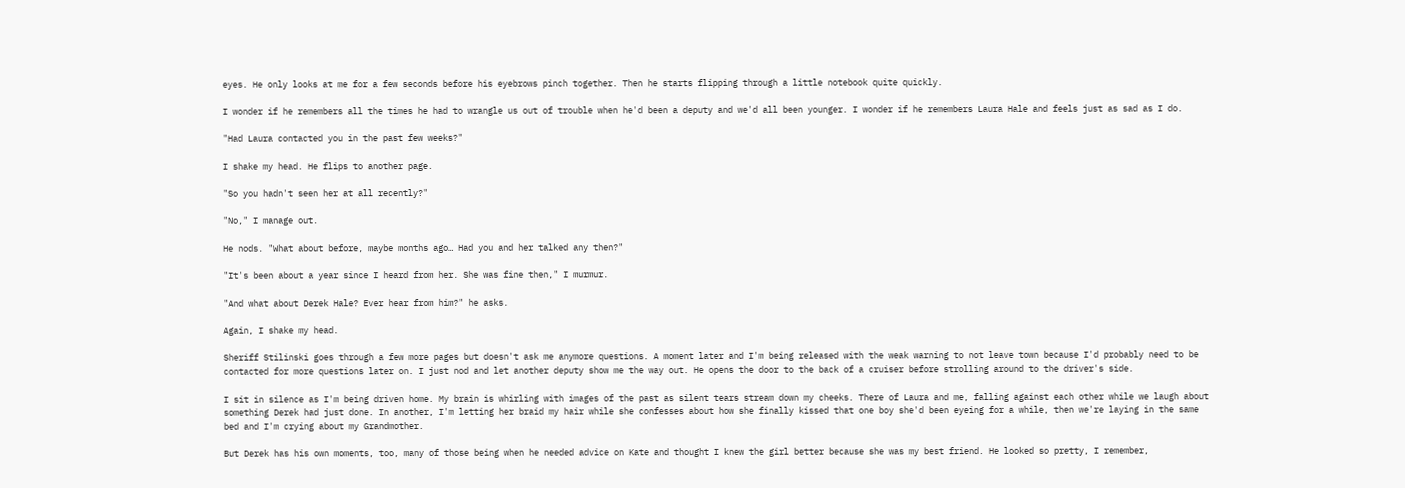eyes. He only looks at me for a few seconds before his eyebrows pinch together. Then he starts flipping through a little notebook quite quickly.

I wonder if he remembers all the times he had to wrangle us out of trouble when he'd been a deputy and we'd all been younger. I wonder if he remembers Laura Hale and feels just as sad as I do.

"Had Laura contacted you in the past few weeks?"

I shake my head. He flips to another page.

"So you hadn't seen her at all recently?"

"No," I manage out.

He nods. "What about before, maybe months ago… Had you and her talked any then?"

"It's been about a year since I heard from her. She was fine then," I murmur.

"And what about Derek Hale? Ever hear from him?" he asks.

Again, I shake my head.

Sheriff Stilinski goes through a few more pages but doesn't ask me anymore questions. A moment later and I'm being released with the weak warning to not leave town because I'd probably need to be contacted for more questions later on. I just nod and let another deputy show me the way out. He opens the door to the back of a cruiser before strolling around to the driver's side.

I sit in silence as I'm being driven home. My brain is whirling with images of the past as silent tears stream down my cheeks. There of Laura and me, falling against each other while we laugh about something Derek had just done. In another, I'm letting her braid my hair while she confesses about how she finally kissed that one boy she'd been eyeing for a while, then we're laying in the same bed and I'm crying about my Grandmother.

But Derek has his own moments, too, many of those being when he needed advice on Kate and thought I knew the girl better because she was my best friend. He looked so pretty, I remember,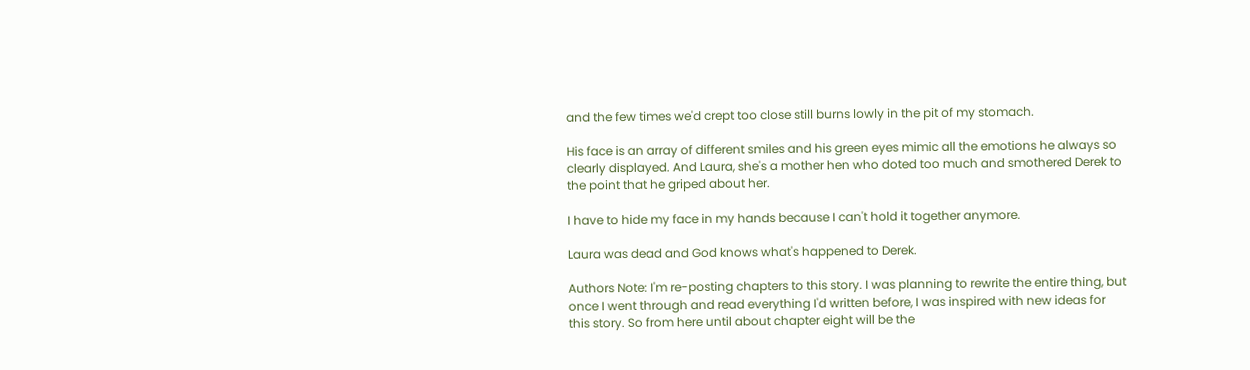and the few times we'd crept too close still burns lowly in the pit of my stomach.

His face is an array of different smiles and his green eyes mimic all the emotions he always so clearly displayed. And Laura, she's a mother hen who doted too much and smothered Derek to the point that he griped about her.

I have to hide my face in my hands because I can't hold it together anymore.

Laura was dead and God knows what's happened to Derek.

Authors Note: I'm re-posting chapters to this story. I was planning to rewrite the entire thing, but once I went through and read everything I'd written before, I was inspired with new ideas for this story. So from here until about chapter eight will be the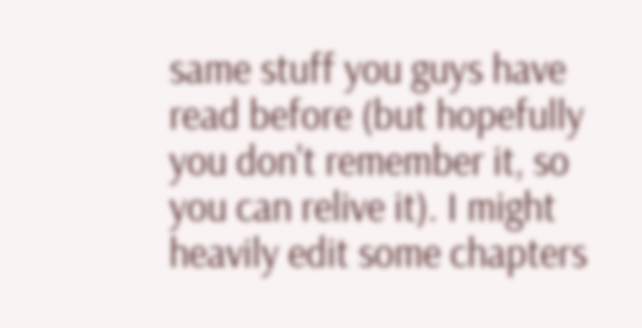same stuff you guys have read before (but hopefully you don't remember it, so you can relive it). I might heavily edit some chapters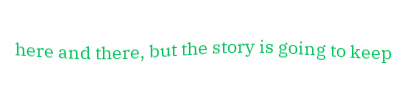here and there, but the story is going to keep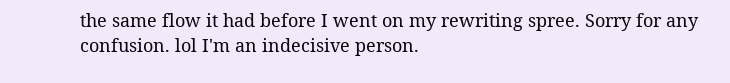the same flow it had before I went on my rewriting spree. Sorry for any confusion. lol I'm an indecisive person.